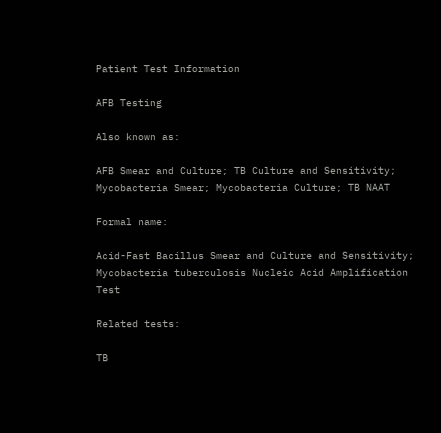Patient Test Information

AFB Testing

Also known as:

AFB Smear and Culture; TB Culture and Sensitivity; Mycobacteria Smear; Mycobacteria Culture; TB NAAT

Formal name:

Acid-Fast Bacillus Smear and Culture and Sensitivity; Mycobacteria tuberculosis Nucleic Acid Amplification Test

Related tests:

TB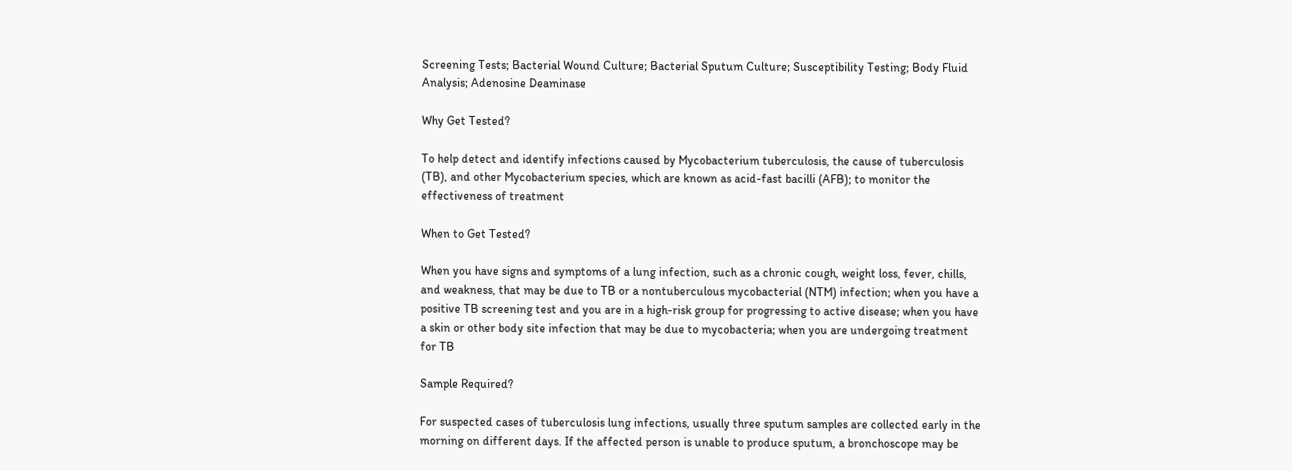Screening Tests; Bacterial Wound Culture; Bacterial Sputum Culture; Susceptibility Testing; Body Fluid Analysis; Adenosine Deaminase

Why Get Tested?

To help detect and identify infections caused by Mycobacterium tuberculosis, the cause of tuberculosis (TB), and other Mycobacterium species, which are known as acid-fast bacilli (AFB); to monitor the effectiveness of treatment

When to Get Tested?

When you have signs and symptoms of a lung infection, such as a chronic cough, weight loss, fever, chills, and weakness, that may be due to TB or a nontuberculous mycobacterial (NTM) infection; when you have a positive TB screening test and you are in a high-risk group for progressing to active disease; when you have a skin or other body site infection that may be due to mycobacteria; when you are undergoing treatment for TB

Sample Required?

For suspected cases of tuberculosis lung infections, usually three sputum samples are collected early in the morning on different days. If the affected person is unable to produce sputum, a bronchoscope may be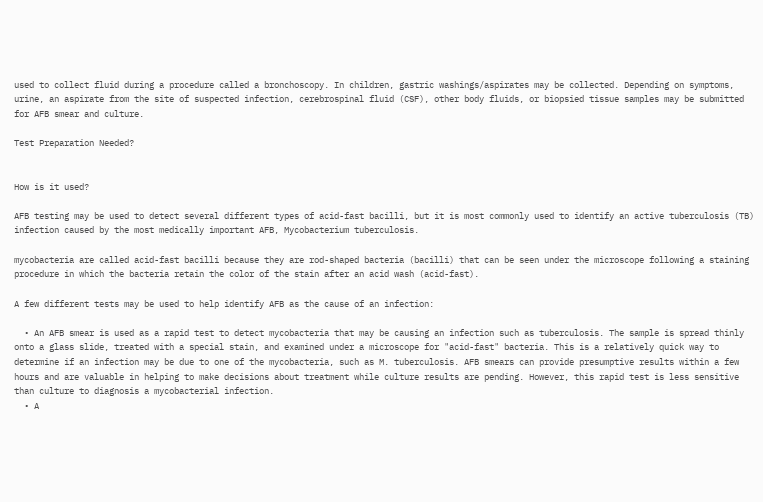used to collect fluid during a procedure called a bronchoscopy. In children, gastric washings/aspirates may be collected. Depending on symptoms, urine, an aspirate from the site of suspected infection, cerebrospinal fluid (CSF), other body fluids, or biopsied tissue samples may be submitted for AFB smear and culture.

Test Preparation Needed?


How is it used?

AFB testing may be used to detect several different types of acid-fast bacilli, but it is most commonly used to identify an active tuberculosis (TB) infection caused by the most medically important AFB, Mycobacterium tuberculosis.

mycobacteria are called acid-fast bacilli because they are rod-shaped bacteria (bacilli) that can be seen under the microscope following a staining procedure in which the bacteria retain the color of the stain after an acid wash (acid-fast).

A few different tests may be used to help identify AFB as the cause of an infection:

  • An AFB smear is used as a rapid test to detect mycobacteria that may be causing an infection such as tuberculosis. The sample is spread thinly onto a glass slide, treated with a special stain, and examined under a microscope for "acid-fast" bacteria. This is a relatively quick way to determine if an infection may be due to one of the mycobacteria, such as M. tuberculosis. AFB smears can provide presumptive results within a few hours and are valuable in helping to make decisions about treatment while culture results are pending. However, this rapid test is less sensitive than culture to diagnosis a mycobacterial infection.
  • A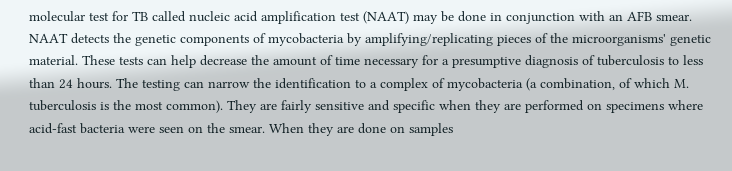molecular test for TB called nucleic acid amplification test (NAAT) may be done in conjunction with an AFB smear. NAAT detects the genetic components of mycobacteria by amplifying/replicating pieces of the microorganisms' genetic material. These tests can help decrease the amount of time necessary for a presumptive diagnosis of tuberculosis to less than 24 hours. The testing can narrow the identification to a complex of mycobacteria (a combination, of which M. tuberculosis is the most common). They are fairly sensitive and specific when they are performed on specimens where acid-fast bacteria were seen on the smear. When they are done on samples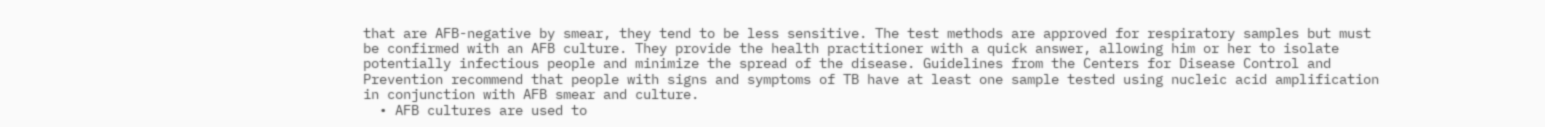that are AFB-negative by smear, they tend to be less sensitive. The test methods are approved for respiratory samples but must be confirmed with an AFB culture. They provide the health practitioner with a quick answer, allowing him or her to isolate potentially infectious people and minimize the spread of the disease. Guidelines from the Centers for Disease Control and Prevention recommend that people with signs and symptoms of TB have at least one sample tested using nucleic acid amplification in conjunction with AFB smear and culture.
  • AFB cultures are used to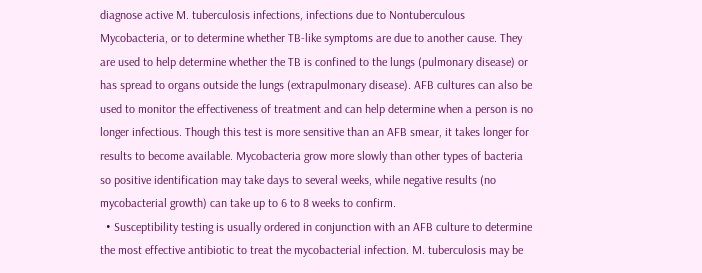diagnose active M. tuberculosis infections, infections due to Nontuberculous Mycobacteria, or to determine whether TB-like symptoms are due to another cause. They are used to help determine whether the TB is confined to the lungs (pulmonary disease) or has spread to organs outside the lungs (extrapulmonary disease). AFB cultures can also be used to monitor the effectiveness of treatment and can help determine when a person is no longer infectious. Though this test is more sensitive than an AFB smear, it takes longer for results to become available. Mycobacteria grow more slowly than other types of bacteria so positive identification may take days to several weeks, while negative results (no mycobacterial growth) can take up to 6 to 8 weeks to confirm.
  • Susceptibility testing is usually ordered in conjunction with an AFB culture to determine the most effective antibiotic to treat the mycobacterial infection. M. tuberculosis may be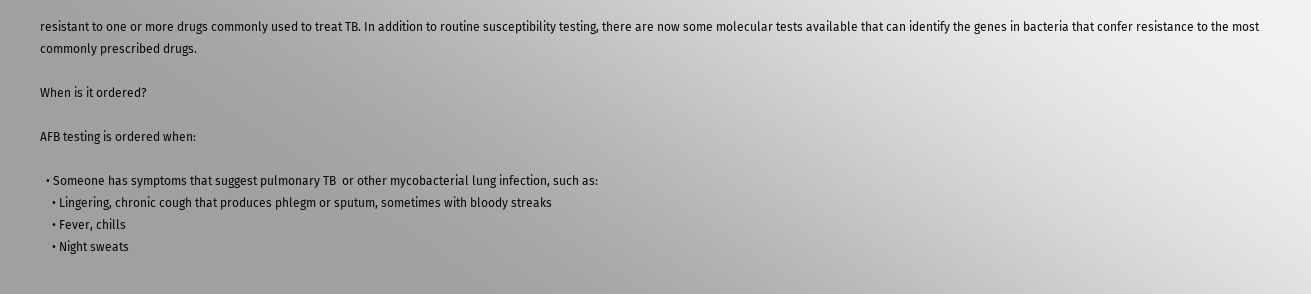resistant to one or more drugs commonly used to treat TB. In addition to routine susceptibility testing, there are now some molecular tests available that can identify the genes in bacteria that confer resistance to the most commonly prescribed drugs.

When is it ordered?

AFB testing is ordered when:

  • Someone has symptoms that suggest pulmonary TB  or other mycobacterial lung infection, such as:
    • Lingering, chronic cough that produces phlegm or sputum, sometimes with bloody streaks
    • Fever, chills
    • Night sweats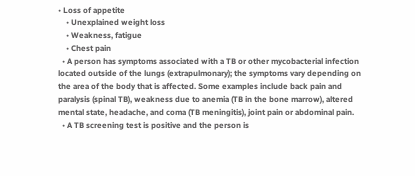• Loss of appetite
    • Unexplained weight loss
    • Weakness, fatigue
    • Chest pain
  • A person has symptoms associated with a TB or other mycobacterial infection located outside of the lungs (extrapulmonary); the symptoms vary depending on the area of the body that is affected. Some examples include back pain and paralysis (spinal TB), weakness due to anemia (TB in the bone marrow), altered mental state, headache, and coma (TB meningitis), joint pain or abdominal pain.
  • A TB screening test is positive and the person is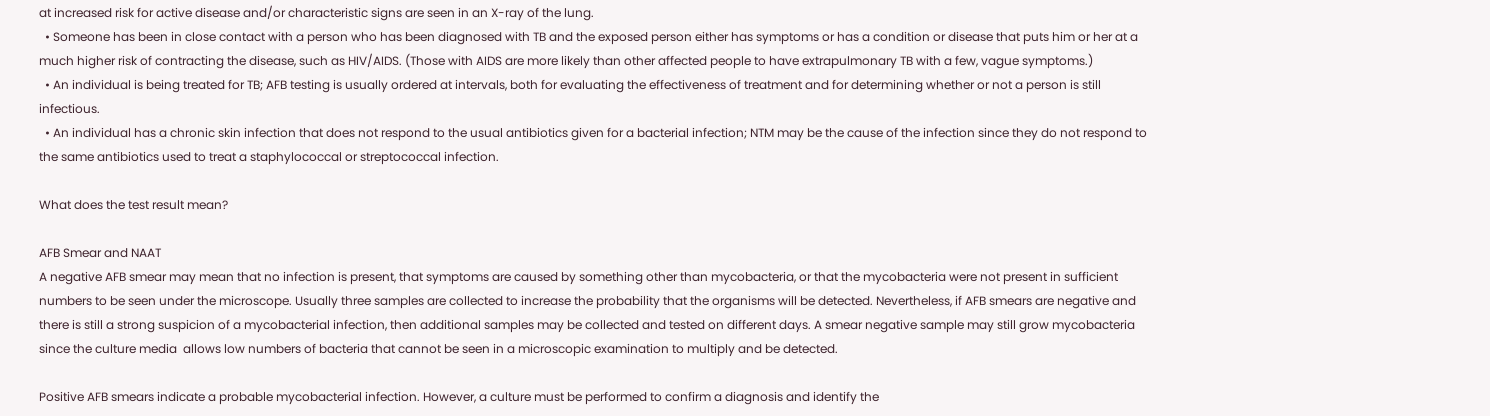at increased risk for active disease and/or characteristic signs are seen in an X-ray of the lung.
  • Someone has been in close contact with a person who has been diagnosed with TB and the exposed person either has symptoms or has a condition or disease that puts him or her at a much higher risk of contracting the disease, such as HIV/AIDS. (Those with AIDS are more likely than other affected people to have extrapulmonary TB with a few, vague symptoms.)
  • An individual is being treated for TB; AFB testing is usually ordered at intervals, both for evaluating the effectiveness of treatment and for determining whether or not a person is still infectious.
  • An individual has a chronic skin infection that does not respond to the usual antibiotics given for a bacterial infection; NTM may be the cause of the infection since they do not respond to the same antibiotics used to treat a staphylococcal or streptococcal infection.

What does the test result mean?

AFB Smear and NAAT
A negative AFB smear may mean that no infection is present, that symptoms are caused by something other than mycobacteria, or that the mycobacteria were not present in sufficient numbers to be seen under the microscope. Usually three samples are collected to increase the probability that the organisms will be detected. Nevertheless, if AFB smears are negative and there is still a strong suspicion of a mycobacterial infection, then additional samples may be collected and tested on different days. A smear negative sample may still grow mycobacteria since the culture media  allows low numbers of bacteria that cannot be seen in a microscopic examination to multiply and be detected.

Positive AFB smears indicate a probable mycobacterial infection. However, a culture must be performed to confirm a diagnosis and identify the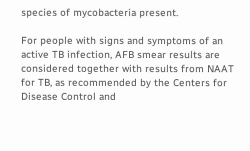species of mycobacteria present.

For people with signs and symptoms of an active TB infection, AFB smear results are considered together with results from NAAT for TB, as recommended by the Centers for Disease Control and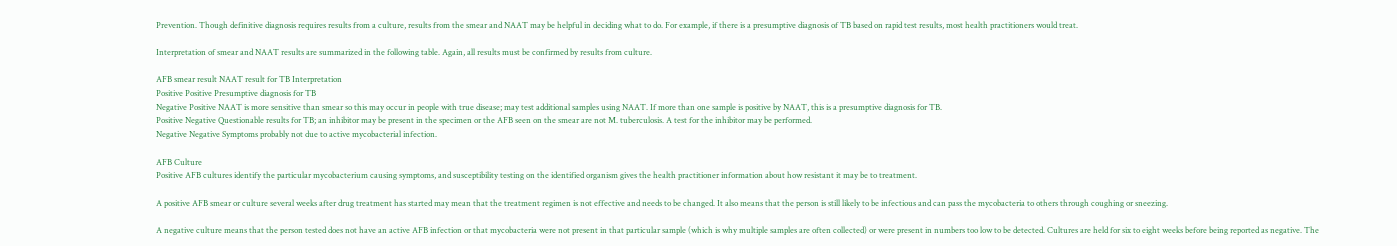Prevention. Though definitive diagnosis requires results from a culture, results from the smear and NAAT may be helpful in deciding what to do. For example, if there is a presumptive diagnosis of TB based on rapid test results, most health practitioners would treat.

Interpretation of smear and NAAT results are summarized in the following table. Again, all results must be confirmed by results from culture.

AFB smear result NAAT result for TB Interpretation
Positive Positive Presumptive diagnosis for TB
Negative Positive NAAT is more sensitive than smear so this may occur in people with true disease; may test additional samples using NAAT. If more than one sample is positive by NAAT, this is a presumptive diagnosis for TB.
Positive Negative Questionable results for TB; an inhibitor may be present in the specimen or the AFB seen on the smear are not M. tuberculosis. A test for the inhibitor may be performed.
Negative Negative Symptoms probably not due to active mycobacterial infection.

AFB Culture
Positive AFB cultures identify the particular mycobacterium causing symptoms, and susceptibility testing on the identified organism gives the health practitioner information about how resistant it may be to treatment.

A positive AFB smear or culture several weeks after drug treatment has started may mean that the treatment regimen is not effective and needs to be changed. It also means that the person is still likely to be infectious and can pass the mycobacteria to others through coughing or sneezing.

A negative culture means that the person tested does not have an active AFB infection or that mycobacteria were not present in that particular sample (which is why multiple samples are often collected) or were present in numbers too low to be detected. Cultures are held for six to eight weeks before being reported as negative. The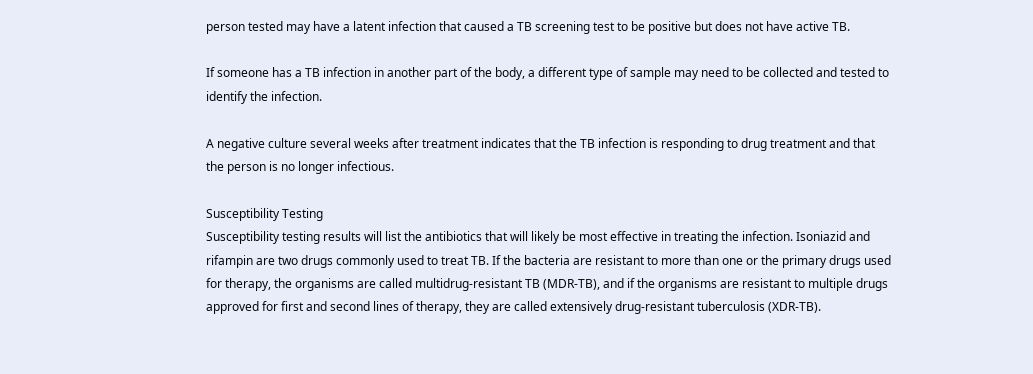person tested may have a latent infection that caused a TB screening test to be positive but does not have active TB.

If someone has a TB infection in another part of the body, a different type of sample may need to be collected and tested to identify the infection.

A negative culture several weeks after treatment indicates that the TB infection is responding to drug treatment and that the person is no longer infectious.

Susceptibility Testing
Susceptibility testing results will list the antibiotics that will likely be most effective in treating the infection. Isoniazid and rifampin are two drugs commonly used to treat TB. If the bacteria are resistant to more than one or the primary drugs used for therapy, the organisms are called multidrug-resistant TB (MDR-TB), and if the organisms are resistant to multiple drugs approved for first and second lines of therapy, they are called extensively drug-resistant tuberculosis (XDR-TB).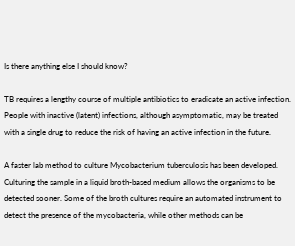Is there anything else I should know?

TB requires a lengthy course of multiple antibiotics to eradicate an active infection. People with inactive (latent) infections, although asymptomatic, may be treated with a single drug to reduce the risk of having an active infection in the future.

A faster lab method to culture Mycobacterium tuberculosis has been developed. Culturing the sample in a liquid broth-based medium allows the organisms to be detected sooner. Some of the broth cultures require an automated instrument to detect the presence of the mycobacteria, while other methods can be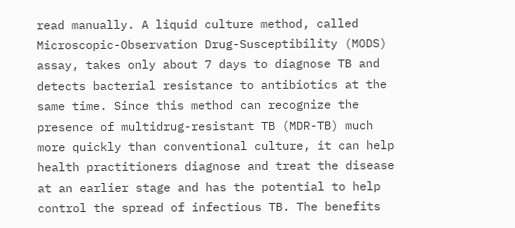read manually. A liquid culture method, called Microscopic-Observation Drug-Susceptibility (MODS) assay, takes only about 7 days to diagnose TB and detects bacterial resistance to antibiotics at the same time. Since this method can recognize the presence of multidrug-resistant TB (MDR-TB) much more quickly than conventional culture, it can help health practitioners diagnose and treat the disease at an earlier stage and has the potential to help control the spread of infectious TB. The benefits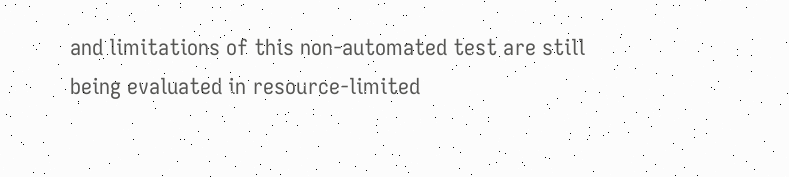and limitations of this non-automated test are still being evaluated in resource-limited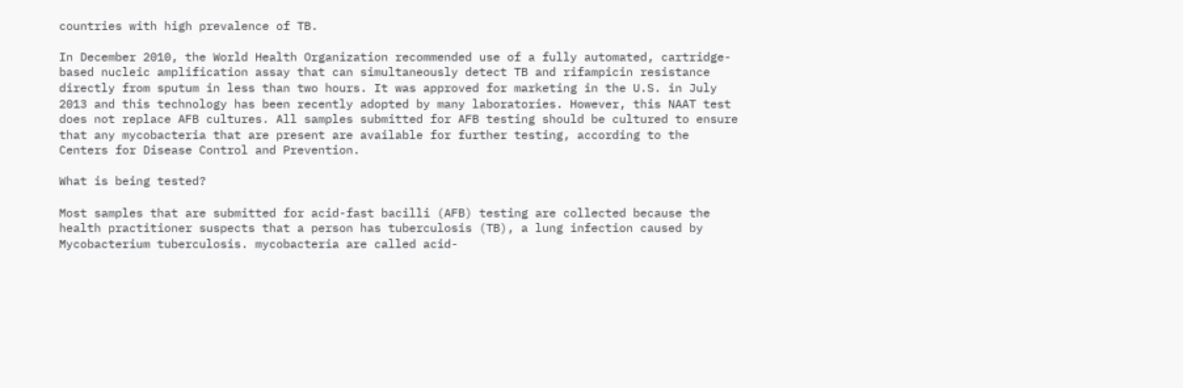countries with high prevalence of TB.

In December 2010, the World Health Organization recommended use of a fully automated, cartridge-based nucleic amplification assay that can simultaneously detect TB and rifampicin resistance directly from sputum in less than two hours. It was approved for marketing in the U.S. in July 2013 and this technology has been recently adopted by many laboratories. However, this NAAT test does not replace AFB cultures. All samples submitted for AFB testing should be cultured to ensure that any mycobacteria that are present are available for further testing, according to the Centers for Disease Control and Prevention.

What is being tested?

Most samples that are submitted for acid-fast bacilli (AFB) testing are collected because the health practitioner suspects that a person has tuberculosis (TB), a lung infection caused by Mycobacterium tuberculosis. mycobacteria are called acid-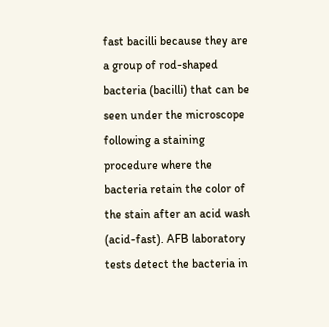fast bacilli because they are a group of rod-shaped bacteria (bacilli) that can be seen under the microscope following a staining procedure where the bacteria retain the color of the stain after an acid wash (acid-fast). AFB laboratory tests detect the bacteria in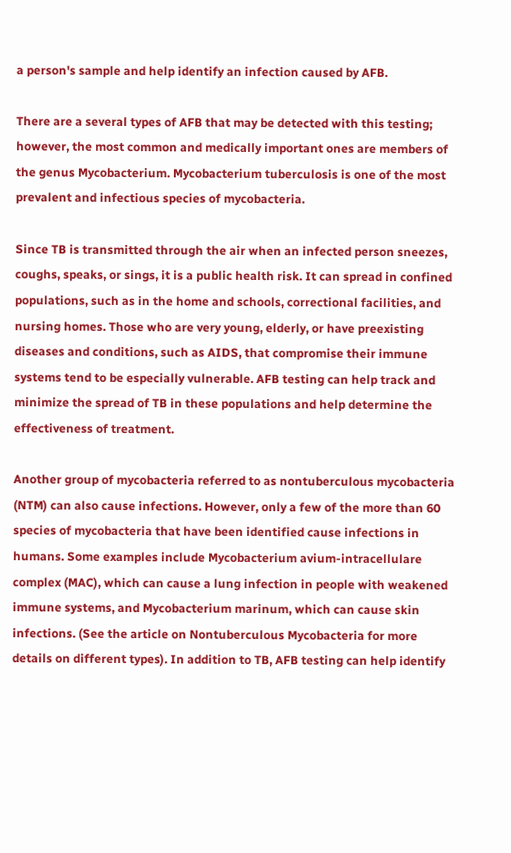a person's sample and help identify an infection caused by AFB.

There are a several types of AFB that may be detected with this testing; however, the most common and medically important ones are members of the genus Mycobacterium. Mycobacterium tuberculosis is one of the most prevalent and infectious species of mycobacteria.

Since TB is transmitted through the air when an infected person sneezes, coughs, speaks, or sings, it is a public health risk. It can spread in confined populations, such as in the home and schools, correctional facilities, and nursing homes. Those who are very young, elderly, or have preexisting diseases and conditions, such as AIDS, that compromise their immune systems tend to be especially vulnerable. AFB testing can help track and minimize the spread of TB in these populations and help determine the effectiveness of treatment.

Another group of mycobacteria referred to as nontuberculous mycobacteria (NTM) can also cause infections. However, only a few of the more than 60 species of mycobacteria that have been identified cause infections in humans. Some examples include Mycobacterium avium-intracellulare complex (MAC), which can cause a lung infection in people with weakened immune systems, and Mycobacterium marinum, which can cause skin infections. (See the article on Nontuberculous Mycobacteria for more details on different types). In addition to TB, AFB testing can help identify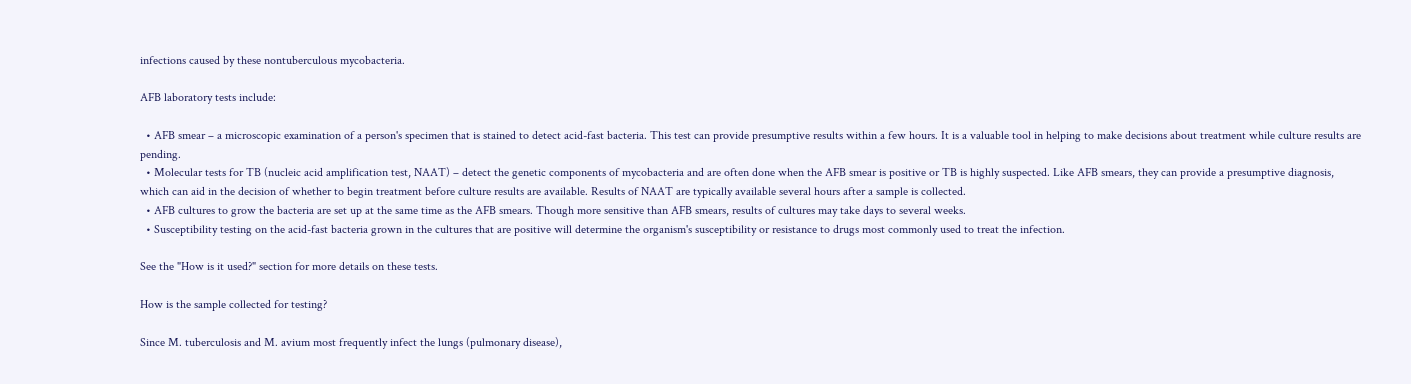infections caused by these nontuberculous mycobacteria.

AFB laboratory tests include:

  • AFB smear – a microscopic examination of a person's specimen that is stained to detect acid-fast bacteria. This test can provide presumptive results within a few hours. It is a valuable tool in helping to make decisions about treatment while culture results are pending.
  • Molecular tests for TB (nucleic acid amplification test, NAAT) – detect the genetic components of mycobacteria and are often done when the AFB smear is positive or TB is highly suspected. Like AFB smears, they can provide a presumptive diagnosis, which can aid in the decision of whether to begin treatment before culture results are available. Results of NAAT are typically available several hours after a sample is collected.
  • AFB cultures to grow the bacteria are set up at the same time as the AFB smears. Though more sensitive than AFB smears, results of cultures may take days to several weeks.
  • Susceptibility testing on the acid-fast bacteria grown in the cultures that are positive will determine the organism's susceptibility or resistance to drugs most commonly used to treat the infection.

See the "How is it used?" section for more details on these tests.

How is the sample collected for testing?

Since M. tuberculosis and M. avium most frequently infect the lungs (pulmonary disease),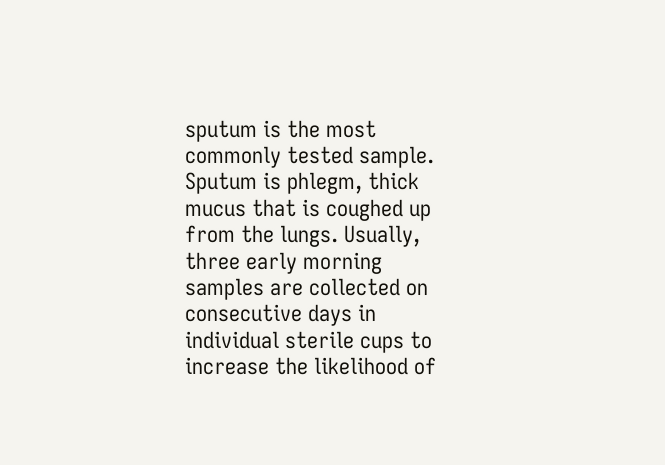sputum is the most commonly tested sample. Sputum is phlegm, thick mucus that is coughed up from the lungs. Usually, three early morning samples are collected on consecutive days in individual sterile cups to increase the likelihood of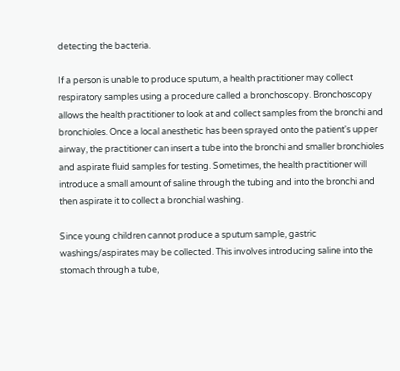detecting the bacteria.

If a person is unable to produce sputum, a health practitioner may collect respiratory samples using a procedure called a bronchoscopy. Bronchoscopy allows the health practitioner to look at and collect samples from the bronchi and bronchioles. Once a local anesthetic has been sprayed onto the patient's upper airway, the practitioner can insert a tube into the bronchi and smaller bronchioles and aspirate fluid samples for testing. Sometimes, the health practitioner will introduce a small amount of saline through the tubing and into the bronchi and then aspirate it to collect a bronchial washing.

Since young children cannot produce a sputum sample, gastric washings/aspirates may be collected. This involves introducing saline into the stomach through a tube,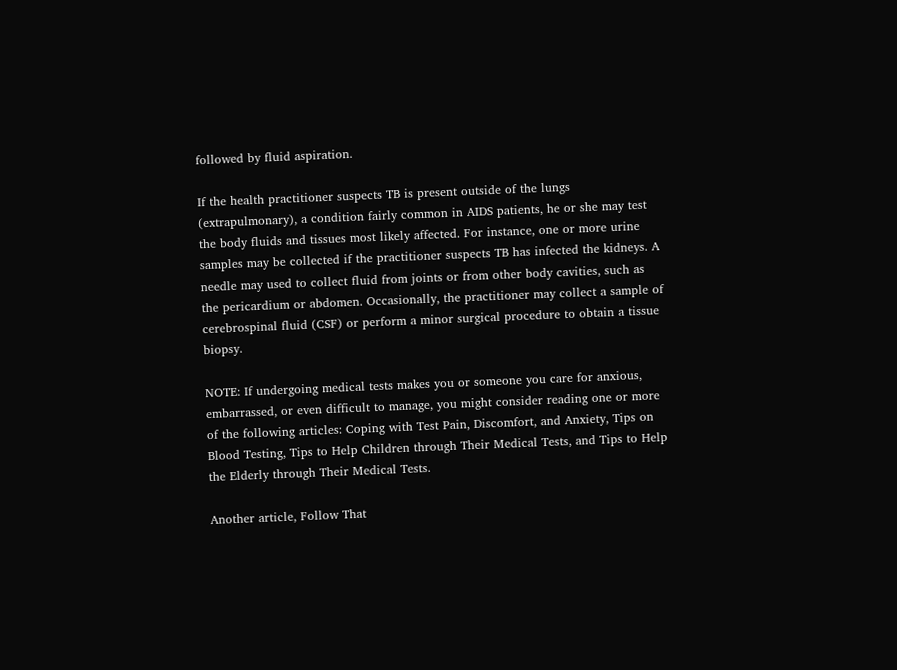followed by fluid aspiration.

If the health practitioner suspects TB is present outside of the lungs (extrapulmonary), a condition fairly common in AIDS patients, he or she may test the body fluids and tissues most likely affected. For instance, one or more urine samples may be collected if the practitioner suspects TB has infected the kidneys. A needle may used to collect fluid from joints or from other body cavities, such as the pericardium or abdomen. Occasionally, the practitioner may collect a sample of cerebrospinal fluid (CSF) or perform a minor surgical procedure to obtain a tissue biopsy.

NOTE: If undergoing medical tests makes you or someone you care for anxious, embarrassed, or even difficult to manage, you might consider reading one or more of the following articles: Coping with Test Pain, Discomfort, and Anxiety, Tips on Blood Testing, Tips to Help Children through Their Medical Tests, and Tips to Help the Elderly through Their Medical Tests.

Another article, Follow That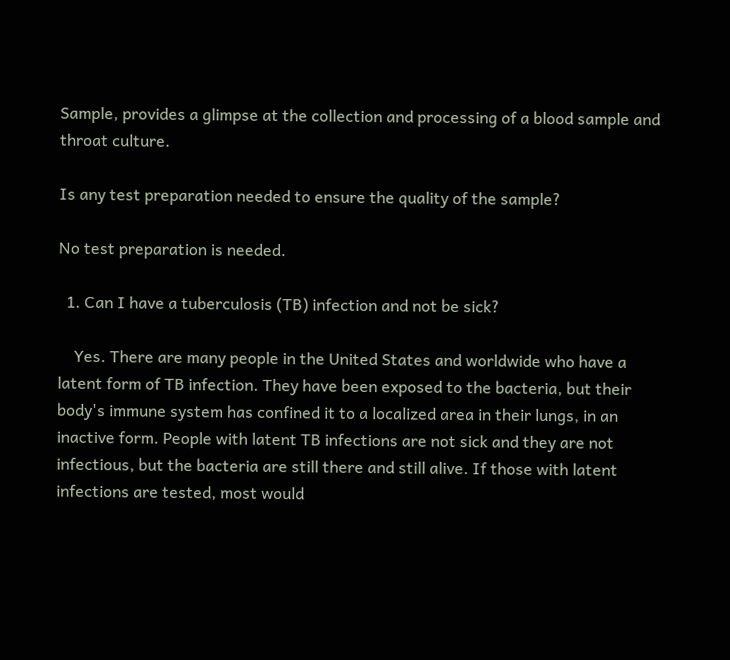Sample, provides a glimpse at the collection and processing of a blood sample and throat culture.

Is any test preparation needed to ensure the quality of the sample?

No test preparation is needed.

  1. Can I have a tuberculosis (TB) infection and not be sick?

    Yes. There are many people in the United States and worldwide who have a latent form of TB infection. They have been exposed to the bacteria, but their body's immune system has confined it to a localized area in their lungs, in an inactive form. People with latent TB infections are not sick and they are not infectious, but the bacteria are still there and still alive. If those with latent infections are tested, most would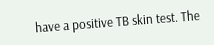have a positive TB skin test. The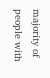majority of people with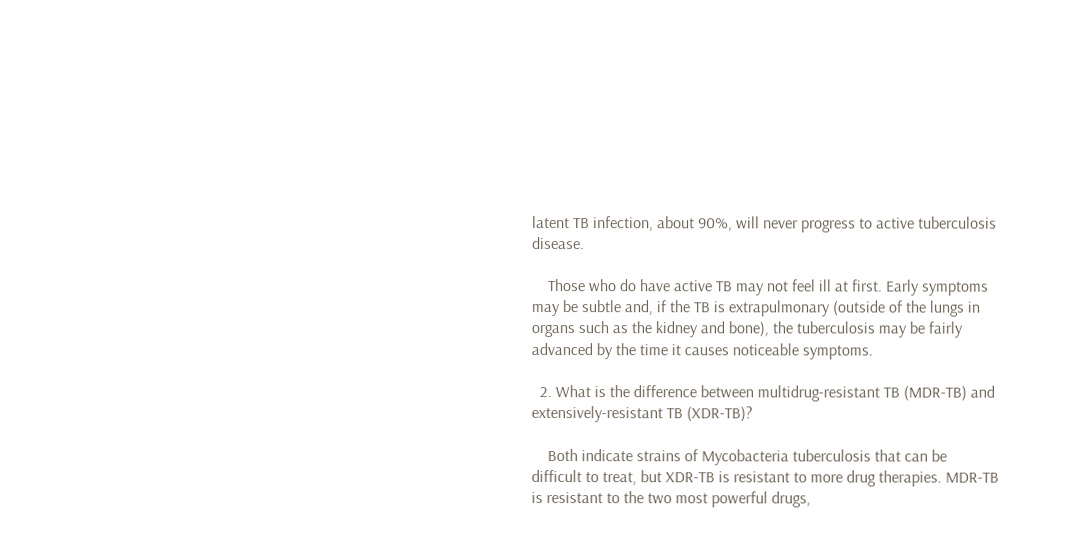latent TB infection, about 90%, will never progress to active tuberculosis disease.

    Those who do have active TB may not feel ill at first. Early symptoms may be subtle and, if the TB is extrapulmonary (outside of the lungs in organs such as the kidney and bone), the tuberculosis may be fairly advanced by the time it causes noticeable symptoms.

  2. What is the difference between multidrug-resistant TB (MDR-TB) and extensively-resistant TB (XDR-TB)?

    Both indicate strains of Mycobacteria tuberculosis that can be difficult to treat, but XDR-TB is resistant to more drug therapies. MDR-TB is resistant to the two most powerful drugs,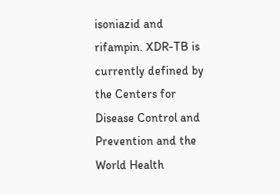isoniazid and rifampin. XDR-TB is currently defined by the Centers for Disease Control and Prevention and the World Health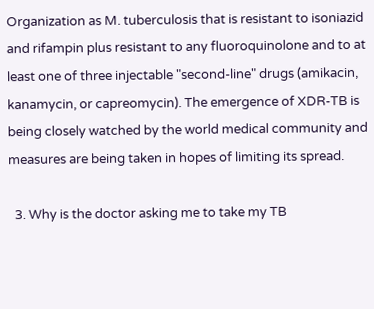Organization as M. tuberculosis that is resistant to isoniazid and rifampin plus resistant to any fluoroquinolone and to at least one of three injectable "second-line" drugs (amikacin, kanamycin, or capreomycin). The emergence of XDR-TB is being closely watched by the world medical community and measures are being taken in hopes of limiting its spread.

  3. Why is the doctor asking me to take my TB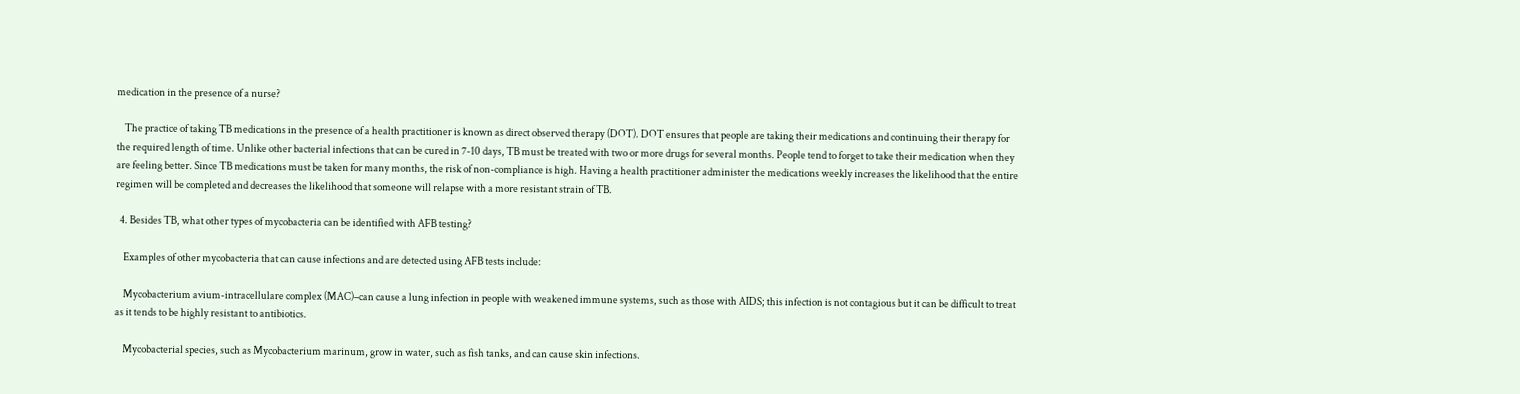medication in the presence of a nurse?

    The practice of taking TB medications in the presence of a health practitioner is known as direct observed therapy (DOT). DOT ensures that people are taking their medications and continuing their therapy for the required length of time. Unlike other bacterial infections that can be cured in 7-10 days, TB must be treated with two or more drugs for several months. People tend to forget to take their medication when they are feeling better. Since TB medications must be taken for many months, the risk of non-compliance is high. Having a health practitioner administer the medications weekly increases the likelihood that the entire regimen will be completed and decreases the likelihood that someone will relapse with a more resistant strain of TB.

  4. Besides TB, what other types of mycobacteria can be identified with AFB testing?

    Examples of other mycobacteria that can cause infections and are detected using AFB tests include:

    Mycobacterium avium-intracellulare complex (MAC)–can cause a lung infection in people with weakened immune systems, such as those with AIDS; this infection is not contagious but it can be difficult to treat as it tends to be highly resistant to antibiotics.

    Mycobacterial species, such as Mycobacterium marinum, grow in water, such as fish tanks, and can cause skin infections.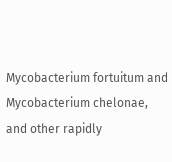Mycobacterium fortuitum and Mycobacterium chelonae, and other rapidly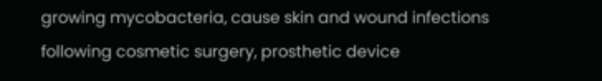growing mycobacteria, cause skin and wound infections following cosmetic surgery, prosthetic device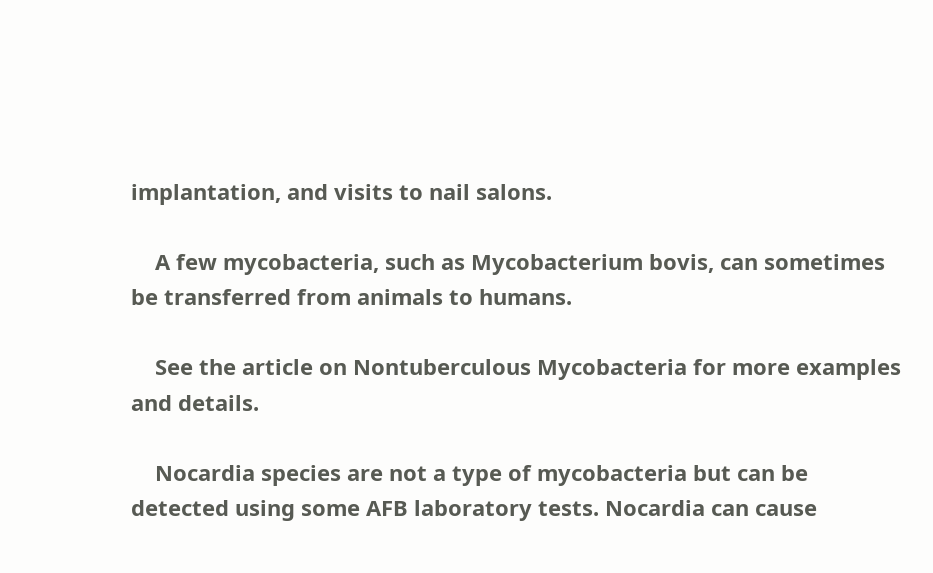implantation, and visits to nail salons.

    A few mycobacteria, such as Mycobacterium bovis, can sometimes be transferred from animals to humans.

    See the article on Nontuberculous Mycobacteria for more examples and details.

    Nocardia species are not a type of mycobacteria but can be detected using some AFB laboratory tests. Nocardia can cause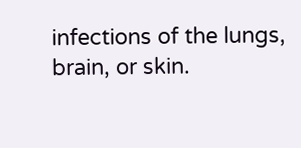infections of the lungs, brain, or skin.